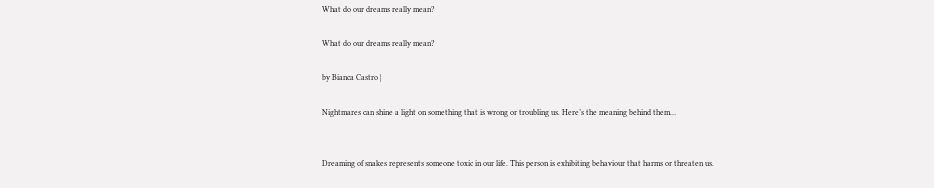What do our dreams really mean?

What do our dreams really mean?

by Bianca Castro |

Nightmares can shine a light on something that is wrong or troubling us. Here’s the meaning behind them…


Dreaming of snakes represents someone toxic in our life. This person is exhibiting behaviour that harms or threaten us.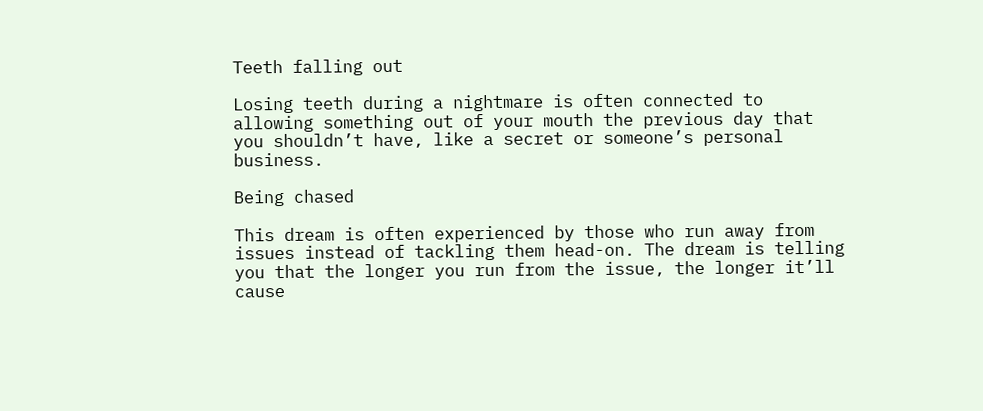Teeth falling out

Losing teeth during a nightmare is often connected to allowing something out of your mouth the previous day that you shouldn’t have, like a secret or someone’s personal business.

Being chased

This dream is often experienced by those who run away from issues instead of tackling them head-on. The dream is telling you that the longer you run from the issue, the longer it’ll cause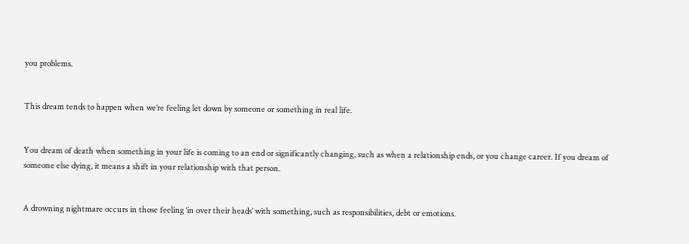you problems.


This dream tends to happen when we’re feeling let down by someone or something in real life.


You dream of death when something in your life is coming to an end or significantly changing, such as when a relationship ends, or you change career. If you dream of someone else dying, it means a shift in your relationship with that person.


A drowning nightmare occurs in those feeling ‘in over their heads’ with something, such as responsibilities, debt or emotions.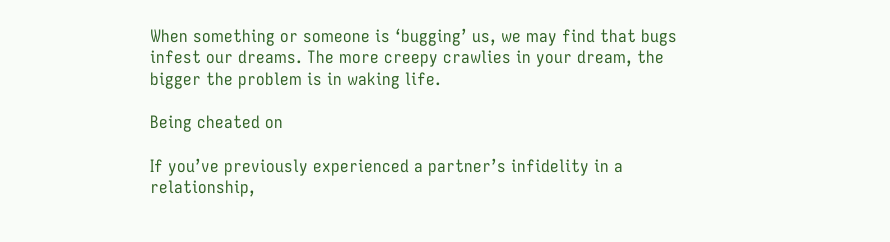When something or someone is ‘bugging’ us, we may find that bugs infest our dreams. The more creepy crawlies in your dream, the bigger the problem is in waking life.

Being cheated on

If you’ve previously experienced a partner’s infidelity in a relationship,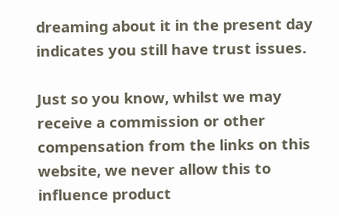dreaming about it in the present day indicates you still have trust issues.

Just so you know, whilst we may receive a commission or other compensation from the links on this website, we never allow this to influence product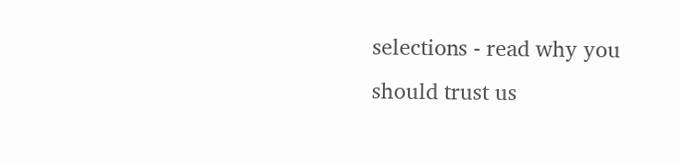selections - read why you should trust us